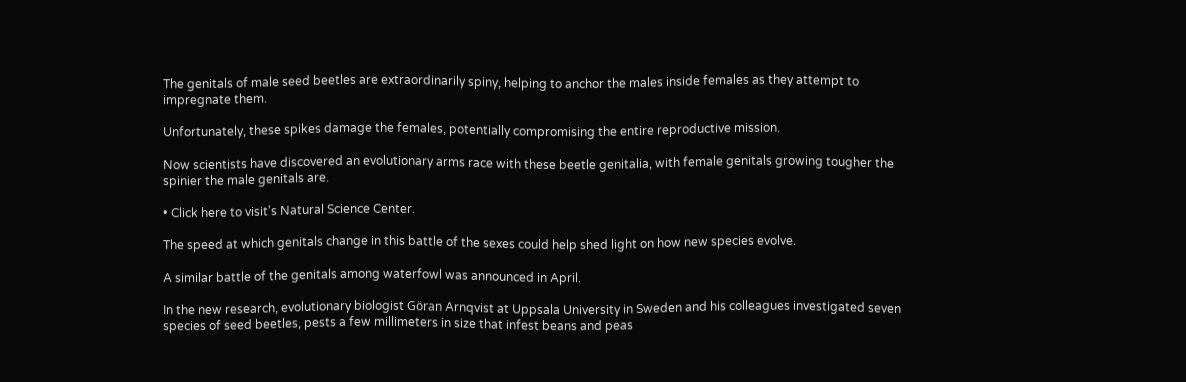The genitals of male seed beetles are extraordinarily spiny, helping to anchor the males inside females as they attempt to impregnate them.

Unfortunately, these spikes damage the females, potentially compromising the entire reproductive mission.

Now scientists have discovered an evolutionary arms race with these beetle genitalia, with female genitals growing tougher the spinier the male genitals are.

• Click here to visit's Natural Science Center.

The speed at which genitals change in this battle of the sexes could help shed light on how new species evolve.

A similar battle of the genitals among waterfowl was announced in April.

In the new research, evolutionary biologist Göran Arnqvist at Uppsala University in Sweden and his colleagues investigated seven species of seed beetles, pests a few millimeters in size that infest beans and peas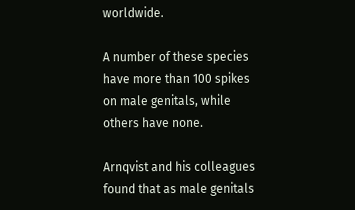worldwide.

A number of these species have more than 100 spikes on male genitals, while others have none.

Arnqvist and his colleagues found that as male genitals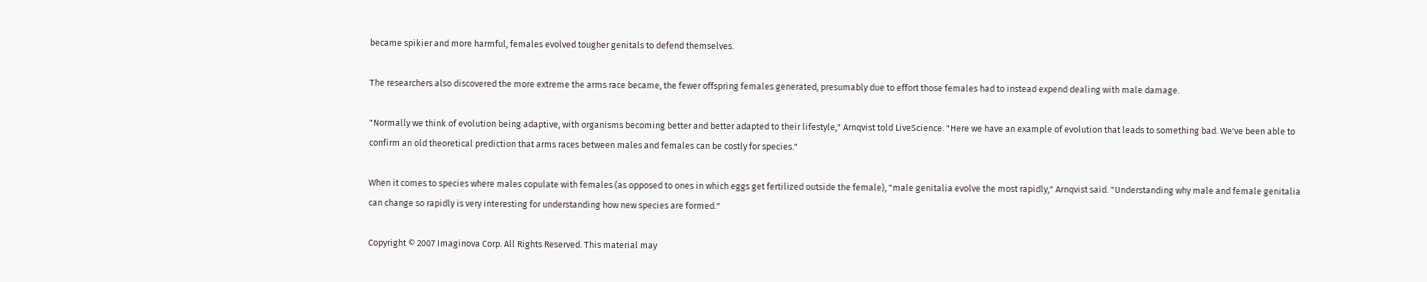became spikier and more harmful, females evolved tougher genitals to defend themselves.

The researchers also discovered the more extreme the arms race became, the fewer offspring females generated, presumably due to effort those females had to instead expend dealing with male damage.

"Normally we think of evolution being adaptive, with organisms becoming better and better adapted to their lifestyle," Arnqvist told LiveScience. "Here we have an example of evolution that leads to something bad. We've been able to confirm an old theoretical prediction that arms races between males and females can be costly for species."

When it comes to species where males copulate with females (as opposed to ones in which eggs get fertilized outside the female), "male genitalia evolve the most rapidly," Arnqvist said. "Understanding why male and female genitalia can change so rapidly is very interesting for understanding how new species are formed."

Copyright © 2007 Imaginova Corp. All Rights Reserved. This material may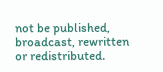not be published, broadcast, rewritten or redistributed.